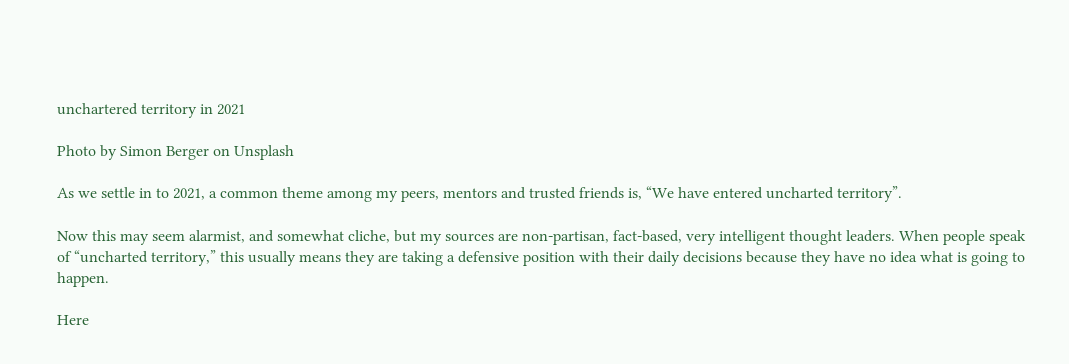unchartered territory in 2021

Photo by Simon Berger on Unsplash

As we settle in to 2021, a common theme among my peers, mentors and trusted friends is, “We have entered uncharted territory”.

Now this may seem alarmist, and somewhat cliche, but my sources are non-partisan, fact-based, very intelligent thought leaders. When people speak of “uncharted territory,” this usually means they are taking a defensive position with their daily decisions because they have no idea what is going to happen.

Here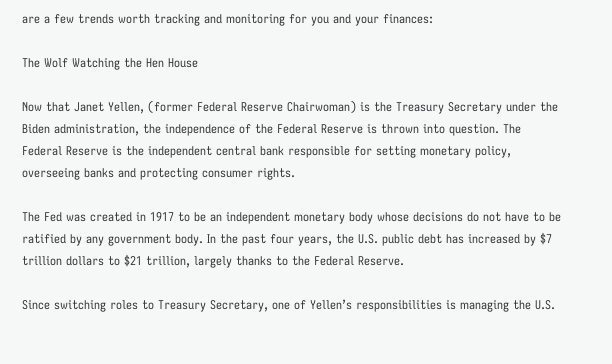are a few trends worth tracking and monitoring for you and your finances:

The Wolf Watching the Hen House

Now that Janet Yellen, (former Federal Reserve Chairwoman) is the Treasury Secretary under the Biden administration, the independence of the Federal Reserve is thrown into question. The Federal Reserve is the independent central bank responsible for setting monetary policy, overseeing banks and protecting consumer rights.

The Fed was created in 1917 to be an independent monetary body whose decisions do not have to be ratified by any government body. In the past four years, the U.S. public debt has increased by $7 trillion dollars to $21 trillion, largely thanks to the Federal Reserve.

Since switching roles to Treasury Secretary, one of Yellen’s responsibilities is managing the U.S.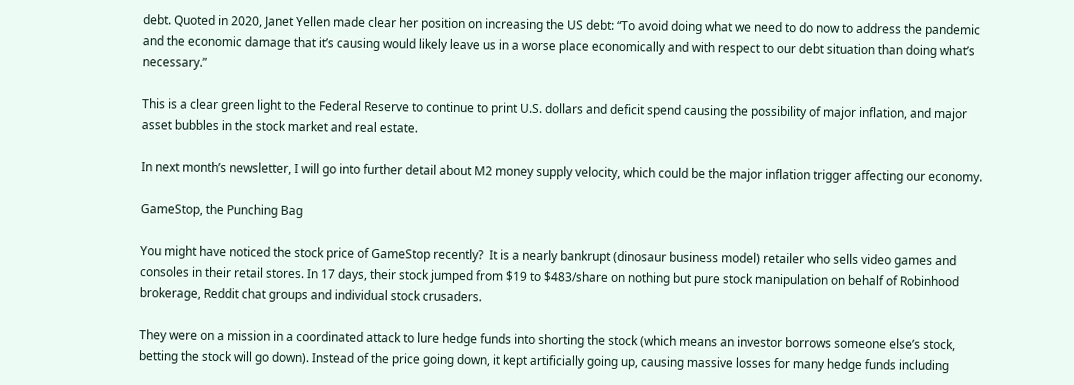debt. Quoted in 2020, Janet Yellen made clear her position on increasing the US debt: “To avoid doing what we need to do now to address the pandemic and the economic damage that it’s causing would likely leave us in a worse place economically and with respect to our debt situation than doing what’s necessary.”

This is a clear green light to the Federal Reserve to continue to print U.S. dollars and deficit spend causing the possibility of major inflation, and major asset bubbles in the stock market and real estate.

In next month’s newsletter, I will go into further detail about M2 money supply velocity, which could be the major inflation trigger affecting our economy.

GameStop, the Punching Bag

You might have noticed the stock price of GameStop recently?  It is a nearly bankrupt (dinosaur business model) retailer who sells video games and consoles in their retail stores. In 17 days, their stock jumped from $19 to $483/share on nothing but pure stock manipulation on behalf of Robinhood brokerage, Reddit chat groups and individual stock crusaders.

They were on a mission in a coordinated attack to lure hedge funds into shorting the stock (which means an investor borrows someone else’s stock, betting the stock will go down). Instead of the price going down, it kept artificially going up, causing massive losses for many hedge funds including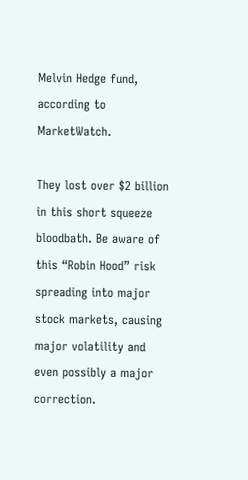Melvin Hedge fund, according to MarketWatch.

They lost over $2 billion in this short squeeze bloodbath. Be aware of this “Robin Hood” risk spreading into major stock markets, causing major volatility and even possibly a major correction.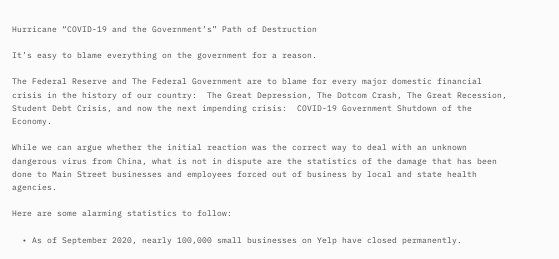Hurricane “COVID-19 and the Government’s” Path of Destruction

It’s easy to blame everything on the government for a reason.

The Federal Reserve and The Federal Government are to blame for every major domestic financial crisis in the history of our country:  The Great Depression, The Dotcom Crash, The Great Recession, Student Debt Crisis, and now the next impending crisis:  COVID-19 Government Shutdown of the Economy.

While we can argue whether the initial reaction was the correct way to deal with an unknown dangerous virus from China, what is not in dispute are the statistics of the damage that has been done to Main Street businesses and employees forced out of business by local and state health agencies.

Here are some alarming statistics to follow:

  • As of September 2020, nearly 100,000 small businesses on Yelp have closed permanently.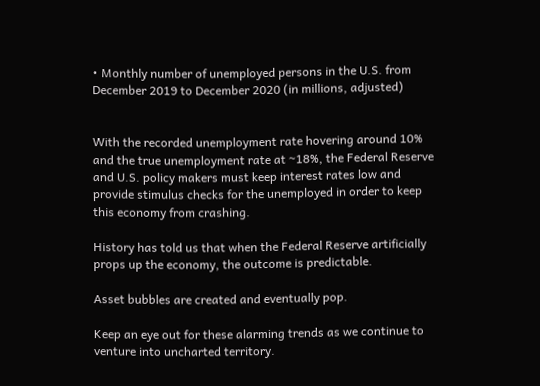• Monthly number of unemployed persons in the U.S. from December 2019 to December 2020 (in millions, adjusted)


With the recorded unemployment rate hovering around 10% and the true unemployment rate at ~18%, the Federal Reserve and U.S. policy makers must keep interest rates low and provide stimulus checks for the unemployed in order to keep this economy from crashing.

History has told us that when the Federal Reserve artificially props up the economy, the outcome is predictable.

Asset bubbles are created and eventually pop.

Keep an eye out for these alarming trends as we continue to venture into uncharted territory.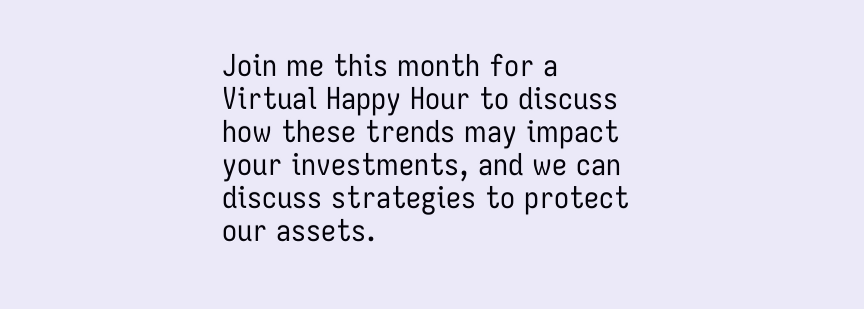Join me this month for a Virtual Happy Hour to discuss how these trends may impact your investments, and we can discuss strategies to protect our assets.